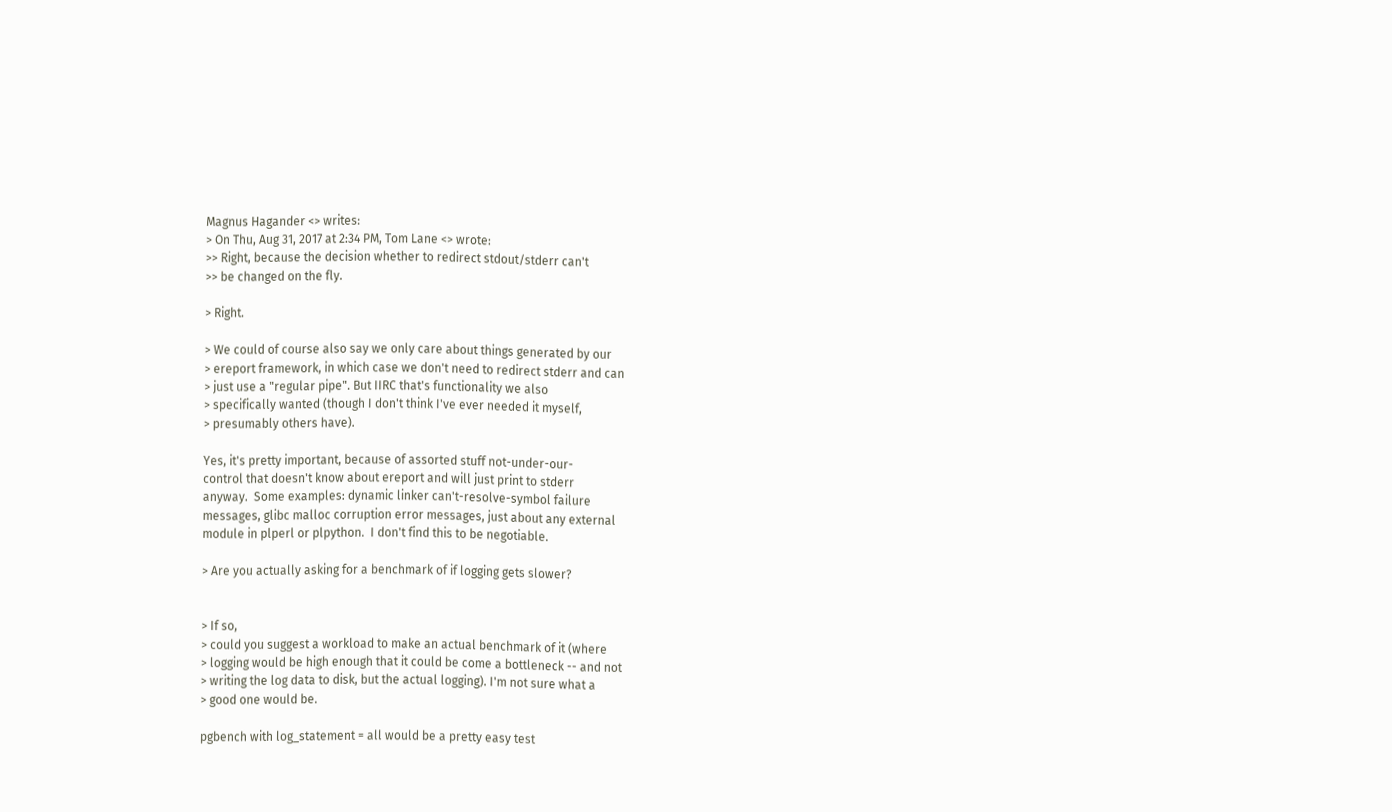Magnus Hagander <> writes:
> On Thu, Aug 31, 2017 at 2:34 PM, Tom Lane <> wrote:
>> Right, because the decision whether to redirect stdout/stderr can't
>> be changed on the fly.

> Right.

> We could of course also say we only care about things generated by our
> ereport framework, in which case we don't need to redirect stderr and can
> just use a "regular pipe". But IIRC that's functionality we also
> specifically wanted (though I don't think I've ever needed it myself,
> presumably others have).

Yes, it's pretty important, because of assorted stuff not-under-our-
control that doesn't know about ereport and will just print to stderr
anyway.  Some examples: dynamic linker can't-resolve-symbol failure
messages, glibc malloc corruption error messages, just about any external
module in plperl or plpython.  I don't find this to be negotiable.

> Are you actually asking for a benchmark of if logging gets slower?


> If so,
> could you suggest a workload to make an actual benchmark of it (where
> logging would be high enough that it could be come a bottleneck -- and not
> writing the log data to disk, but the actual logging). I'm not sure what a
> good one would be.

pgbench with log_statement = all would be a pretty easy test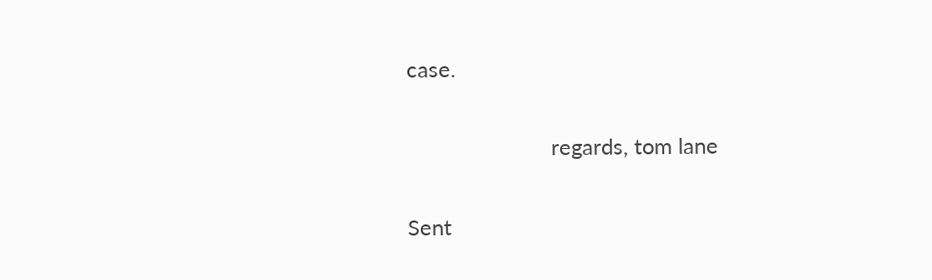case.

                        regards, tom lane

Sent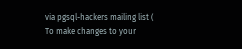via pgsql-hackers mailing list (
To make changes to your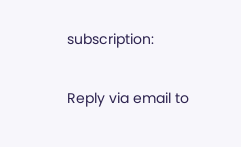subscription:

Reply via email to